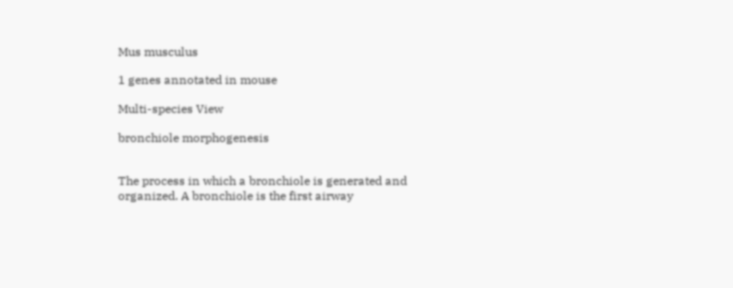Mus musculus

1 genes annotated in mouse

Multi-species View

bronchiole morphogenesis


The process in which a bronchiole is generated and organized. A bronchiole is the first airway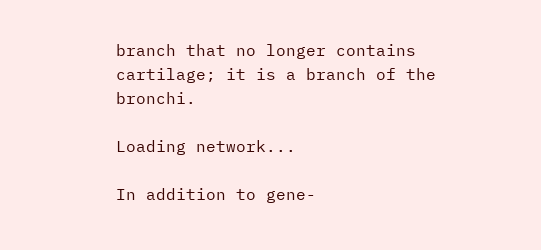branch that no longer contains cartilage; it is a branch of the bronchi.

Loading network...

In addition to gene-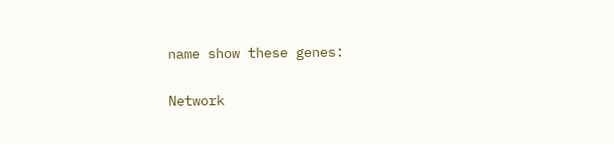name show these genes:

Network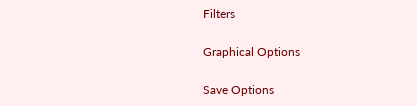Filters

Graphical Options

Save Options